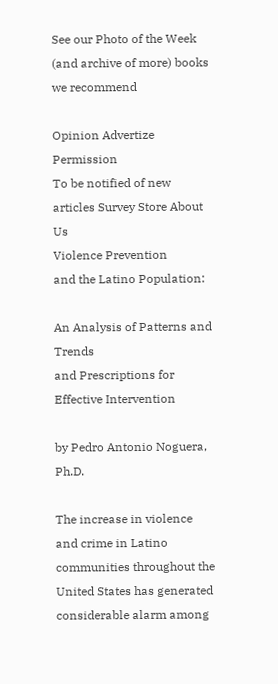See our Photo of the Week (and archive of more) books we recommend

Opinion Advertize Permission
To be notified of new articles Survey Store About Us
Violence Prevention
and the Latino Population:

An Analysis of Patterns and Trends
and Prescriptions for Effective Intervention

by Pedro Antonio Noguera, Ph.D.

The increase in violence and crime in Latino communities throughout the United States has generated considerable alarm among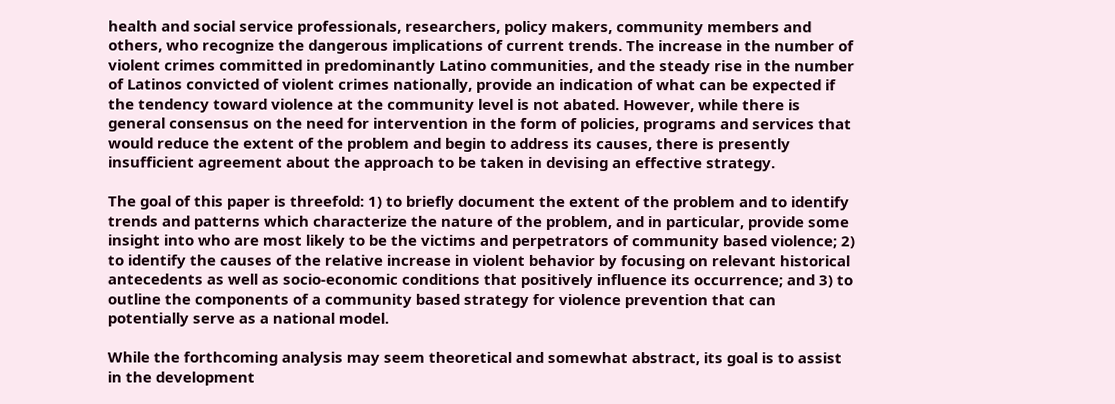health and social service professionals, researchers, policy makers, community members and others, who recognize the dangerous implications of current trends. The increase in the number of violent crimes committed in predominantly Latino communities, and the steady rise in the number of Latinos convicted of violent crimes nationally, provide an indication of what can be expected if the tendency toward violence at the community level is not abated. However, while there is general consensus on the need for intervention in the form of policies, programs and services that would reduce the extent of the problem and begin to address its causes, there is presently insufficient agreement about the approach to be taken in devising an effective strategy.

The goal of this paper is threefold: 1) to briefly document the extent of the problem and to identify trends and patterns which characterize the nature of the problem, and in particular, provide some insight into who are most likely to be the victims and perpetrators of community based violence; 2) to identify the causes of the relative increase in violent behavior by focusing on relevant historical antecedents as well as socio-economic conditions that positively influence its occurrence; and 3) to outline the components of a community based strategy for violence prevention that can potentially serve as a national model.

While the forthcoming analysis may seem theoretical and somewhat abstract, its goal is to assist in the development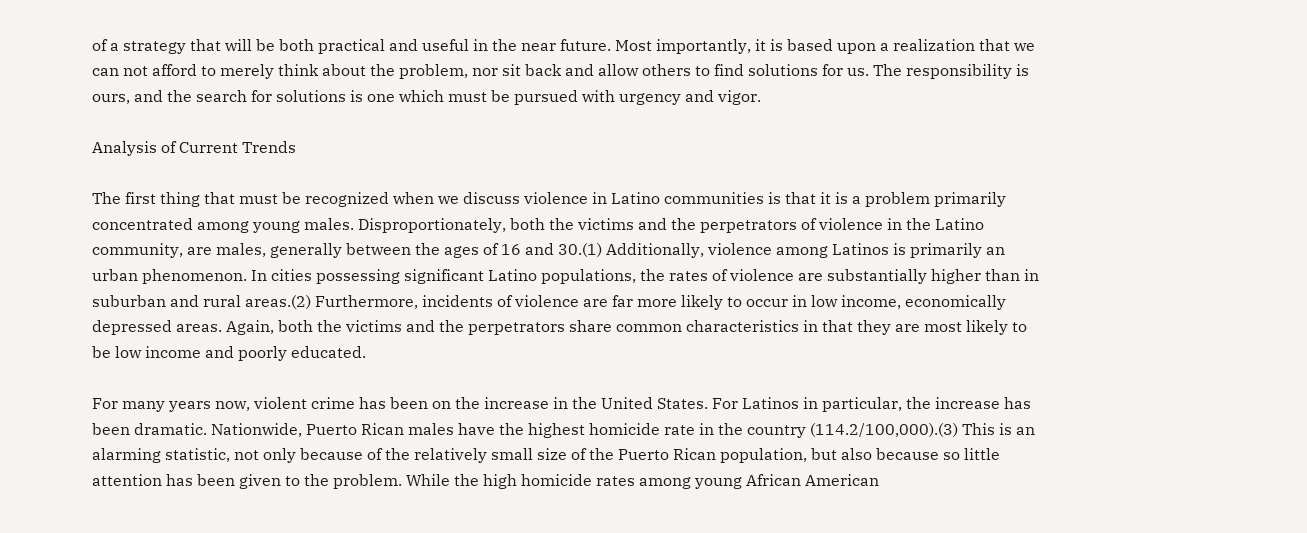of a strategy that will be both practical and useful in the near future. Most importantly, it is based upon a realization that we can not afford to merely think about the problem, nor sit back and allow others to find solutions for us. The responsibility is ours, and the search for solutions is one which must be pursued with urgency and vigor.

Analysis of Current Trends

The first thing that must be recognized when we discuss violence in Latino communities is that it is a problem primarily concentrated among young males. Disproportionately, both the victims and the perpetrators of violence in the Latino community, are males, generally between the ages of 16 and 30.(1) Additionally, violence among Latinos is primarily an urban phenomenon. In cities possessing significant Latino populations, the rates of violence are substantially higher than in suburban and rural areas.(2) Furthermore, incidents of violence are far more likely to occur in low income, economically depressed areas. Again, both the victims and the perpetrators share common characteristics in that they are most likely to be low income and poorly educated.

For many years now, violent crime has been on the increase in the United States. For Latinos in particular, the increase has been dramatic. Nationwide, Puerto Rican males have the highest homicide rate in the country (114.2/100,000).(3) This is an alarming statistic, not only because of the relatively small size of the Puerto Rican population, but also because so little attention has been given to the problem. While the high homicide rates among young African American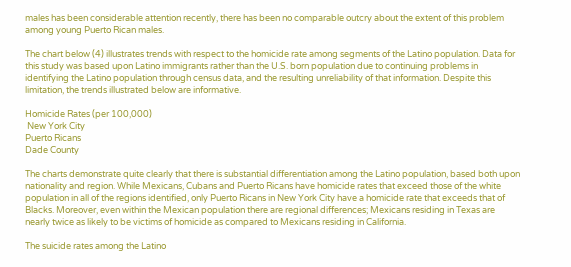males has been considerable attention recently, there has been no comparable outcry about the extent of this problem among young Puerto Rican males.

The chart below (4) illustrates trends with respect to the homicide rate among segments of the Latino population. Data for this study was based upon Latino immigrants rather than the U.S. born population due to continuing problems in identifying the Latino population through census data, and the resulting unreliability of that information. Despite this limitation, the trends illustrated below are informative.

Homicide Rates (per 100,000)
 New York City
Puerto Ricans
Dade County

The charts demonstrate quite clearly that there is substantial differentiation among the Latino population, based both upon nationality and region. While Mexicans, Cubans and Puerto Ricans have homicide rates that exceed those of the white population in all of the regions identified, only Puerto Ricans in New York City have a homicide rate that exceeds that of Blacks. Moreover, even within the Mexican population there are regional differences; Mexicans residing in Texas are nearly twice as likely to be victims of homicide as compared to Mexicans residing in California.

The suicide rates among the Latino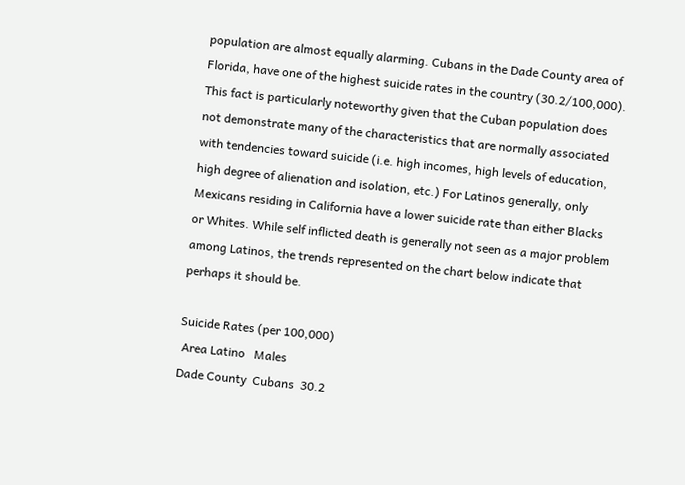population are almost equally alarming. Cubans in the Dade County area of Florida, have one of the highest suicide rates in the country (30.2/100,000). This fact is particularly noteworthy given that the Cuban population does not demonstrate many of the characteristics that are normally associated with tendencies toward suicide (i.e. high incomes, high levels of education, high degree of alienation and isolation, etc.) For Latinos generally, only Mexicans residing in California have a lower suicide rate than either Blacks or Whites. While self inflicted death is generally not seen as a major problem among Latinos, the trends represented on the chart below indicate that perhaps it should be.

Suicide Rates (per 100,000)
 Area Latino   Males
Dade County  Cubans  30.2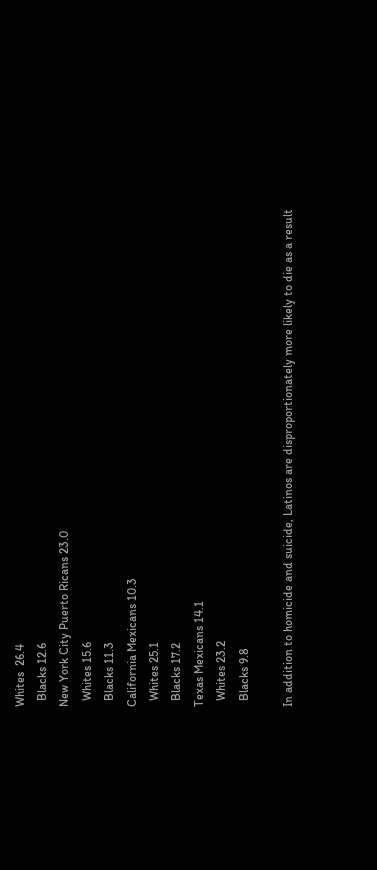Whites  26.4
  Blacks 12.6
New York City Puerto Ricans 23.0
  Whites 15.6
  Blacks 11.3
California Mexicans 10.3
  Whites 25.1
  Blacks 17.2
Texas Mexicans 14.1
  Whites 23.2
  Blacks 9.8

In addition to homicide and suicide, Latinos are disproportionately more likely to die as a result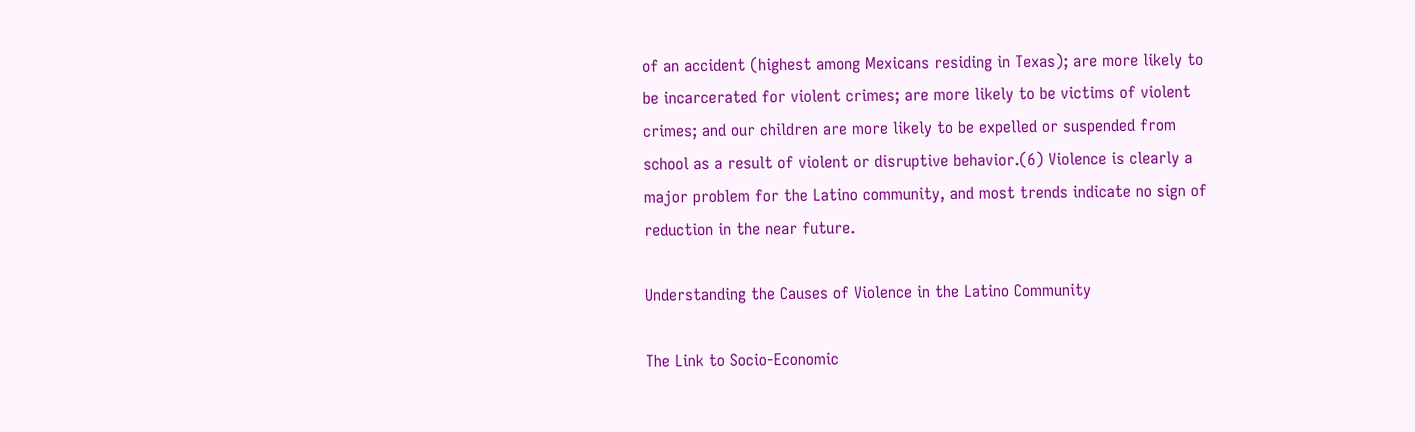of an accident (highest among Mexicans residing in Texas); are more likely to be incarcerated for violent crimes; are more likely to be victims of violent crimes; and our children are more likely to be expelled or suspended from school as a result of violent or disruptive behavior.(6) Violence is clearly a major problem for the Latino community, and most trends indicate no sign of reduction in the near future.

Understanding the Causes of Violence in the Latino Community

The Link to Socio-Economic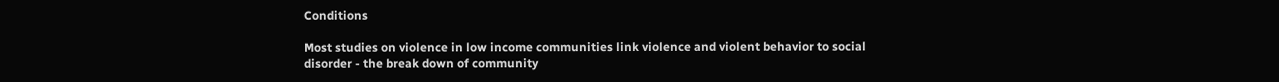Conditions

Most studies on violence in low income communities link violence and violent behavior to social disorder - the break down of community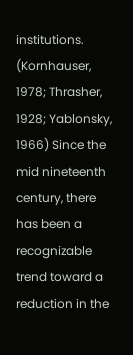institutions. (Kornhauser, 1978; Thrasher, 1928; Yablonsky, 1966) Since the mid nineteenth century, there has been a recognizable trend toward a reduction in the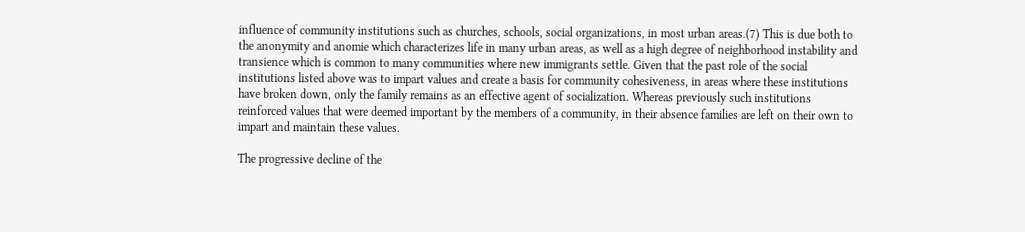influence of community institutions such as churches, schools, social organizations, in most urban areas.(7) This is due both to the anonymity and anomie which characterizes life in many urban areas, as well as a high degree of neighborhood instability and transience which is common to many communities where new immigrants settle. Given that the past role of the social institutions listed above was to impart values and create a basis for community cohesiveness, in areas where these institutions have broken down, only the family remains as an effective agent of socialization. Whereas previously such institutions reinforced values that were deemed important by the members of a community, in their absence families are left on their own to impart and maintain these values.

The progressive decline of the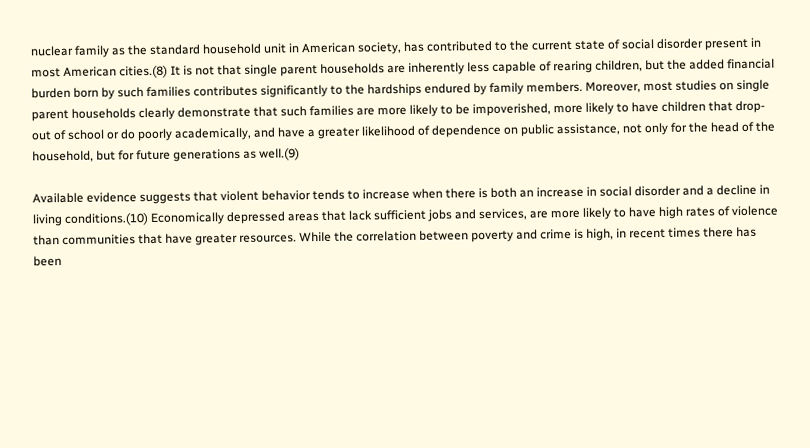nuclear family as the standard household unit in American society, has contributed to the current state of social disorder present in most American cities.(8) It is not that single parent households are inherently less capable of rearing children, but the added financial burden born by such families contributes significantly to the hardships endured by family members. Moreover, most studies on single parent households clearly demonstrate that such families are more likely to be impoverished, more likely to have children that drop-out of school or do poorly academically, and have a greater likelihood of dependence on public assistance, not only for the head of the household, but for future generations as well.(9)

Available evidence suggests that violent behavior tends to increase when there is both an increase in social disorder and a decline in living conditions.(10) Economically depressed areas that lack sufficient jobs and services, are more likely to have high rates of violence than communities that have greater resources. While the correlation between poverty and crime is high, in recent times there has been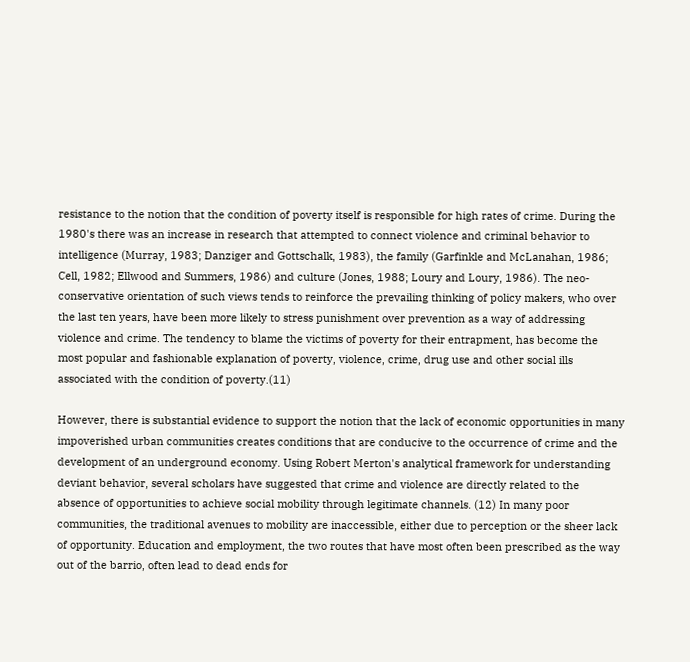resistance to the notion that the condition of poverty itself is responsible for high rates of crime. During the 1980's there was an increase in research that attempted to connect violence and criminal behavior to intelligence (Murray, 1983; Danziger and Gottschalk, 1983), the family (Garfinkle and McLanahan, 1986; Cell, 1982; Ellwood and Summers, 1986) and culture (Jones, 1988; Loury and Loury, 1986). The neo-conservative orientation of such views tends to reinforce the prevailing thinking of policy makers, who over the last ten years, have been more likely to stress punishment over prevention as a way of addressing violence and crime. The tendency to blame the victims of poverty for their entrapment, has become the most popular and fashionable explanation of poverty, violence, crime, drug use and other social ills associated with the condition of poverty.(11)

However, there is substantial evidence to support the notion that the lack of economic opportunities in many impoverished urban communities creates conditions that are conducive to the occurrence of crime and the development of an underground economy. Using Robert Merton's analytical framework for understanding deviant behavior, several scholars have suggested that crime and violence are directly related to the absence of opportunities to achieve social mobility through legitimate channels. (12) In many poor communities, the traditional avenues to mobility are inaccessible, either due to perception or the sheer lack of opportunity. Education and employment, the two routes that have most often been prescribed as the way out of the barrio, often lead to dead ends for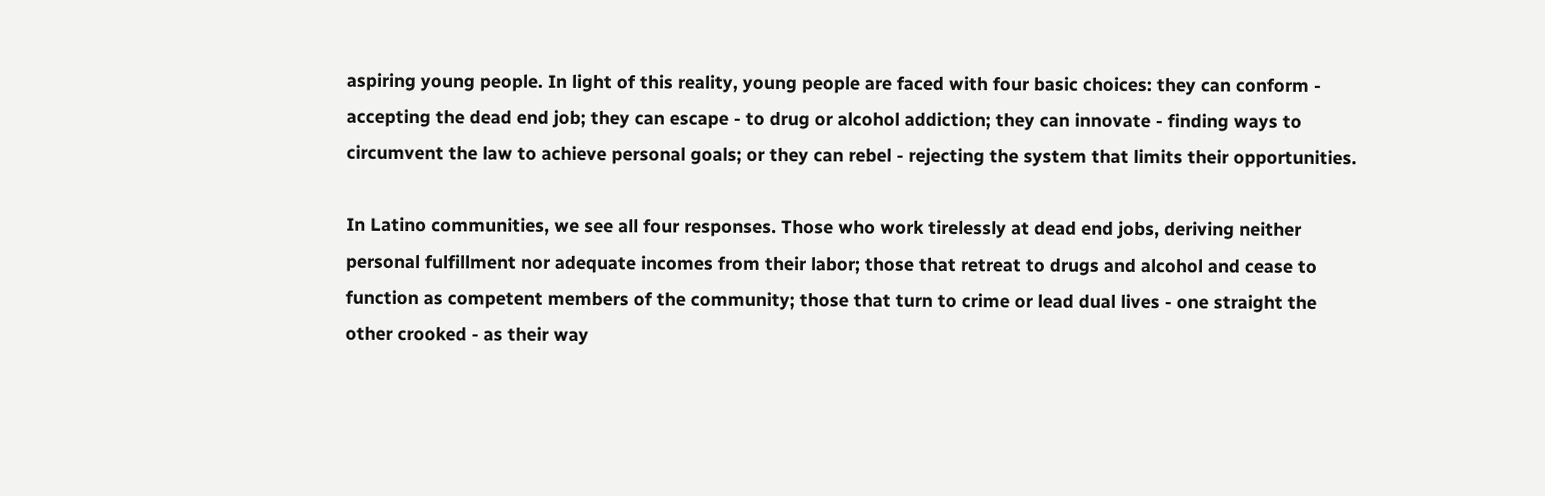aspiring young people. In light of this reality, young people are faced with four basic choices: they can conform - accepting the dead end job; they can escape - to drug or alcohol addiction; they can innovate - finding ways to circumvent the law to achieve personal goals; or they can rebel - rejecting the system that limits their opportunities.

In Latino communities, we see all four responses. Those who work tirelessly at dead end jobs, deriving neither personal fulfillment nor adequate incomes from their labor; those that retreat to drugs and alcohol and cease to function as competent members of the community; those that turn to crime or lead dual lives - one straight the other crooked - as their way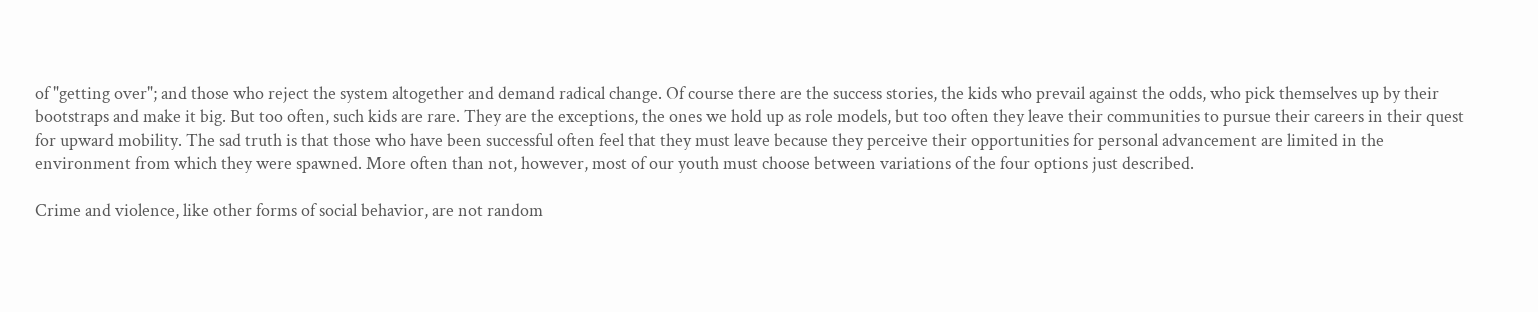of "getting over"; and those who reject the system altogether and demand radical change. Of course there are the success stories, the kids who prevail against the odds, who pick themselves up by their bootstraps and make it big. But too often, such kids are rare. They are the exceptions, the ones we hold up as role models, but too often they leave their communities to pursue their careers in their quest for upward mobility. The sad truth is that those who have been successful often feel that they must leave because they perceive their opportunities for personal advancement are limited in the environment from which they were spawned. More often than not, however, most of our youth must choose between variations of the four options just described.

Crime and violence, like other forms of social behavior, are not random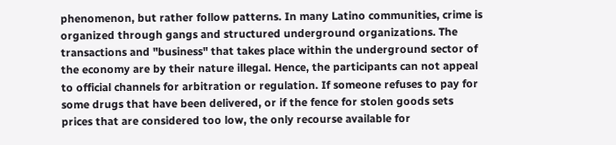phenomenon, but rather follow patterns. In many Latino communities, crime is organized through gangs and structured underground organizations. The transactions and "business" that takes place within the underground sector of the economy are by their nature illegal. Hence, the participants can not appeal to official channels for arbitration or regulation. If someone refuses to pay for some drugs that have been delivered, or if the fence for stolen goods sets prices that are considered too low, the only recourse available for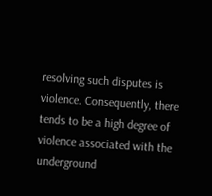resolving such disputes is violence. Consequently, there tends to be a high degree of violence associated with the underground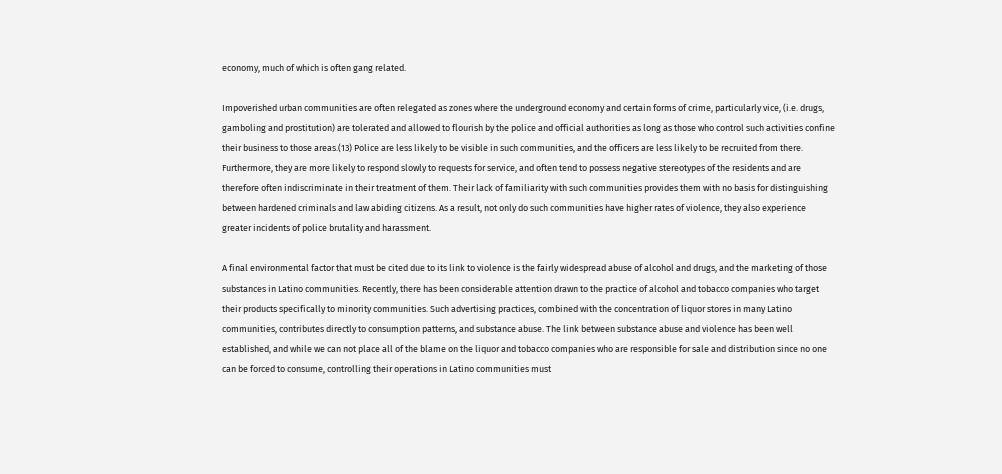economy, much of which is often gang related.

Impoverished urban communities are often relegated as zones where the underground economy and certain forms of crime, particularly vice, (i.e. drugs, gamboling and prostitution) are tolerated and allowed to flourish by the police and official authorities as long as those who control such activities confine their business to those areas.(13) Police are less likely to be visible in such communities, and the officers are less likely to be recruited from there. Furthermore, they are more likely to respond slowly to requests for service, and often tend to possess negative stereotypes of the residents and are therefore often indiscriminate in their treatment of them. Their lack of familiarity with such communities provides them with no basis for distinguishing between hardened criminals and law abiding citizens. As a result, not only do such communities have higher rates of violence, they also experience greater incidents of police brutality and harassment.

A final environmental factor that must be cited due to its link to violence is the fairly widespread abuse of alcohol and drugs, and the marketing of those substances in Latino communities. Recently, there has been considerable attention drawn to the practice of alcohol and tobacco companies who target their products specifically to minority communities. Such advertising practices, combined with the concentration of liquor stores in many Latino communities, contributes directly to consumption patterns, and substance abuse. The link between substance abuse and violence has been well established, and while we can not place all of the blame on the liquor and tobacco companies who are responsible for sale and distribution since no one can be forced to consume, controlling their operations in Latino communities must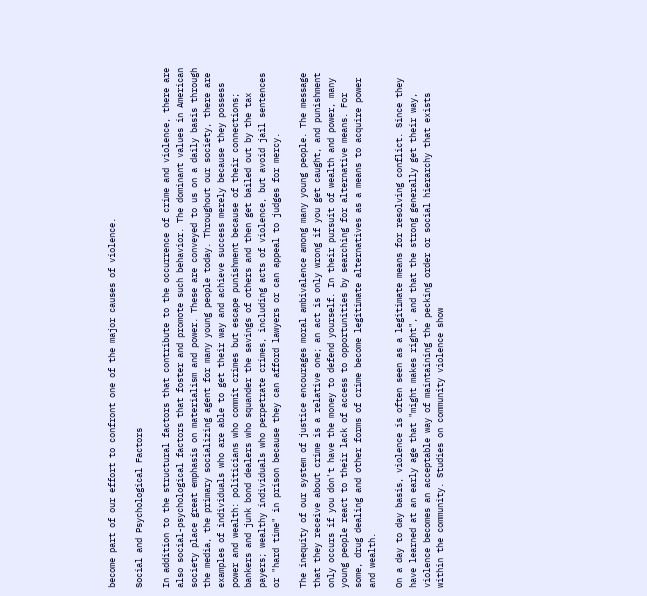become part of our effort to confront one of the major causes of violence.

Social and Psychological Factors

In addition to the structural factors that contribute to the occurrence of crime and violence, there are also social-psychological factors that foster and promote such behavior. The dominant values in American society place great emphasis on materialism and power. These are conveyed to us on a daily basis through the media, the primary socializing agent for many young people today. Throughout our society, there are examples of individuals who are able to get their way and achieve success merely because they possess power and wealth: politicians who commit crimes but escape punishment because of their connections; bankers and junk bond dealers who squander the savings of others and then get bailed out by the tax payers; wealthy individuals who perpetrate crimes, including acts of violence, but avoid jail sentences or "hard time" in prison because they can afford lawyers or can appeal to judges for mercy.

The inequity of our system of justice encourages moral ambivalence among many young people. The message that they receive about crime is a relative one; an act is only wrong if you get caught, and punishment only occurs if you don't have the money to defend yourself. In their pursuit of wealth and power, many young people react to their lack of access to opportunities by searching for alternative means. For some, drug dealing and other forms of crime become legitimate alternatives as a means to acquire power and wealth.

On a day to day basis, violence is often seen as a legitimate means for resolving conflict. Since they have learned at an early age that "might makes right", and that the strong generally get their way, violence becomes an acceptable way of maintaining the pecking order or social hierarchy that exists within the community. Studies on community violence show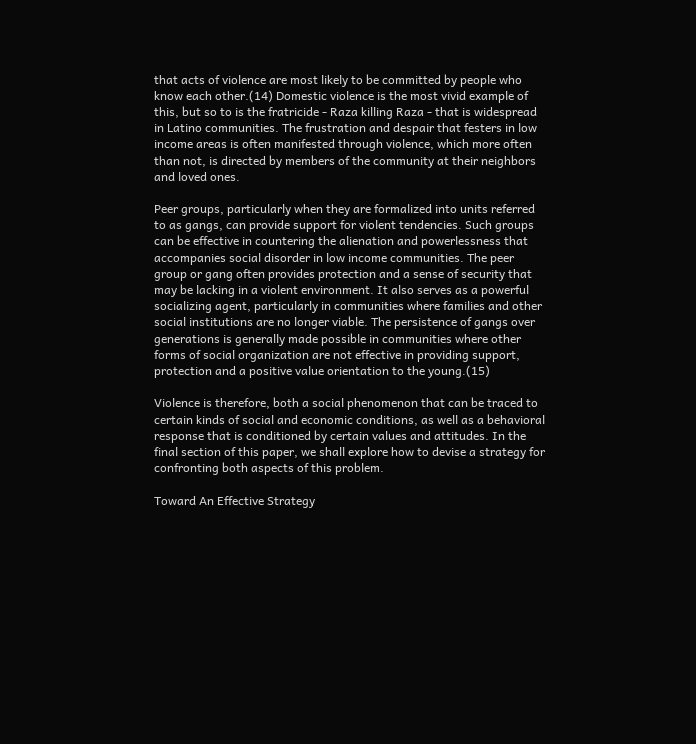that acts of violence are most likely to be committed by people who know each other.(14) Domestic violence is the most vivid example of this, but so to is the fratricide - Raza killing Raza - that is widespread in Latino communities. The frustration and despair that festers in low income areas is often manifested through violence, which more often than not, is directed by members of the community at their neighbors and loved ones.

Peer groups, particularly when they are formalized into units referred to as gangs, can provide support for violent tendencies. Such groups can be effective in countering the alienation and powerlessness that accompanies social disorder in low income communities. The peer group or gang often provides protection and a sense of security that may be lacking in a violent environment. It also serves as a powerful socializing agent, particularly in communities where families and other social institutions are no longer viable. The persistence of gangs over generations is generally made possible in communities where other forms of social organization are not effective in providing support, protection and a positive value orientation to the young.(15)

Violence is therefore, both a social phenomenon that can be traced to certain kinds of social and economic conditions, as well as a behavioral response that is conditioned by certain values and attitudes. In the final section of this paper, we shall explore how to devise a strategy for confronting both aspects of this problem.

Toward An Effective Strategy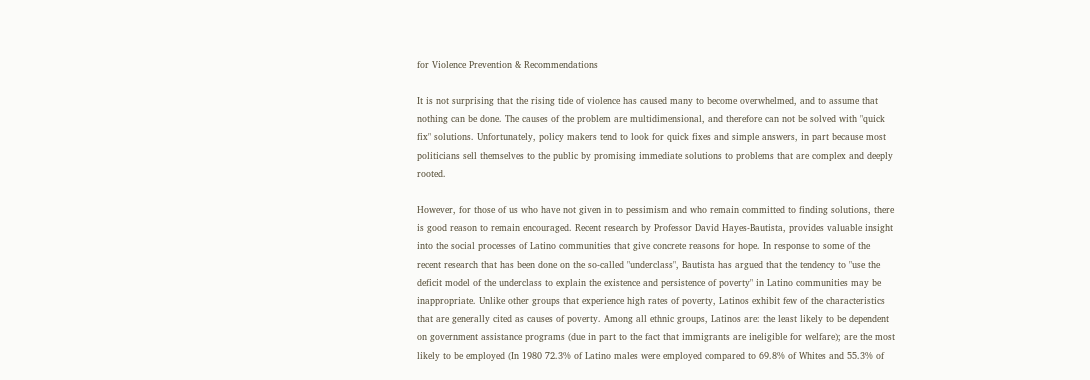for Violence Prevention & Recommendations

It is not surprising that the rising tide of violence has caused many to become overwhelmed, and to assume that nothing can be done. The causes of the problem are multidimensional, and therefore can not be solved with "quick fix" solutions. Unfortunately, policy makers tend to look for quick fixes and simple answers, in part because most politicians sell themselves to the public by promising immediate solutions to problems that are complex and deeply rooted.

However, for those of us who have not given in to pessimism and who remain committed to finding solutions, there is good reason to remain encouraged. Recent research by Professor David Hayes-Bautista, provides valuable insight into the social processes of Latino communities that give concrete reasons for hope. In response to some of the recent research that has been done on the so-called "underclass", Bautista has argued that the tendency to "use the deficit model of the underclass to explain the existence and persistence of poverty" in Latino communities may be inappropriate. Unlike other groups that experience high rates of poverty, Latinos exhibit few of the characteristics that are generally cited as causes of poverty. Among all ethnic groups, Latinos are: the least likely to be dependent on government assistance programs (due in part to the fact that immigrants are ineligible for welfare); are the most likely to be employed (In 1980 72.3% of Latino males were employed compared to 69.8% of Whites and 55.3% of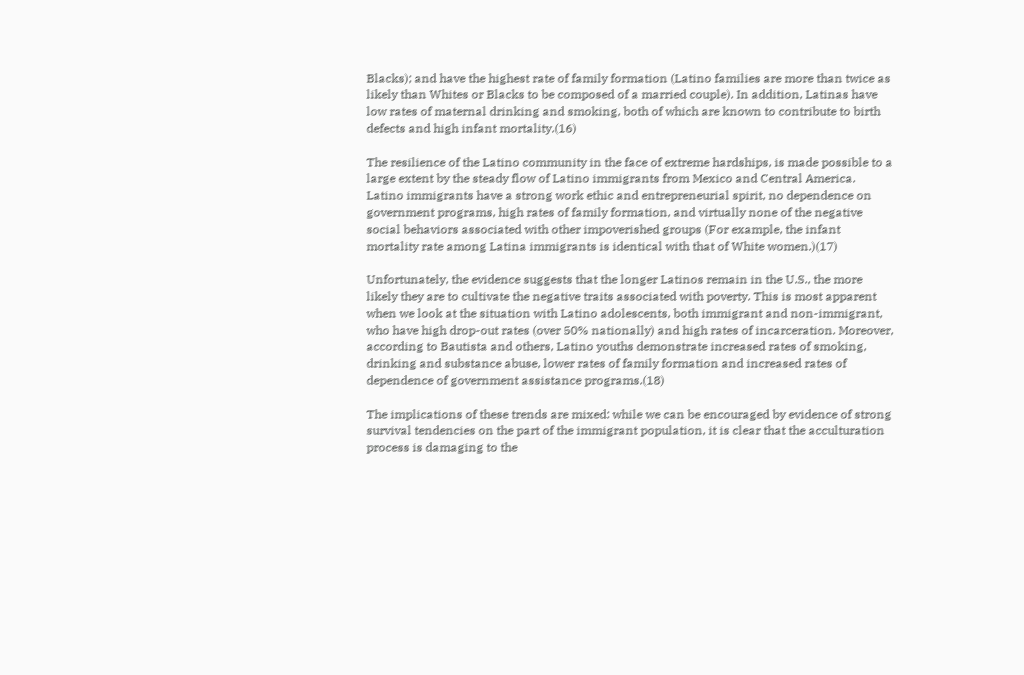Blacks); and have the highest rate of family formation (Latino families are more than twice as likely than Whites or Blacks to be composed of a married couple). In addition, Latinas have low rates of maternal drinking and smoking, both of which are known to contribute to birth defects and high infant mortality.(16)

The resilience of the Latino community in the face of extreme hardships, is made possible to a large extent by the steady flow of Latino immigrants from Mexico and Central America. Latino immigrants have a strong work ethic and entrepreneurial spirit, no dependence on government programs, high rates of family formation, and virtually none of the negative social behaviors associated with other impoverished groups (For example, the infant mortality rate among Latina immigrants is identical with that of White women.)(17)

Unfortunately, the evidence suggests that the longer Latinos remain in the U.S., the more likely they are to cultivate the negative traits associated with poverty. This is most apparent when we look at the situation with Latino adolescents, both immigrant and non-immigrant, who have high drop-out rates (over 50% nationally) and high rates of incarceration. Moreover, according to Bautista and others, Latino youths demonstrate increased rates of smoking, drinking and substance abuse, lower rates of family formation and increased rates of dependence of government assistance programs.(18)

The implications of these trends are mixed: while we can be encouraged by evidence of strong survival tendencies on the part of the immigrant population, it is clear that the acculturation process is damaging to the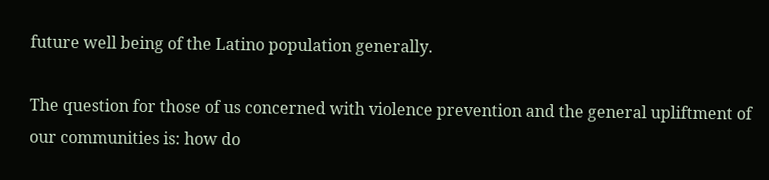future well being of the Latino population generally.

The question for those of us concerned with violence prevention and the general upliftment of our communities is: how do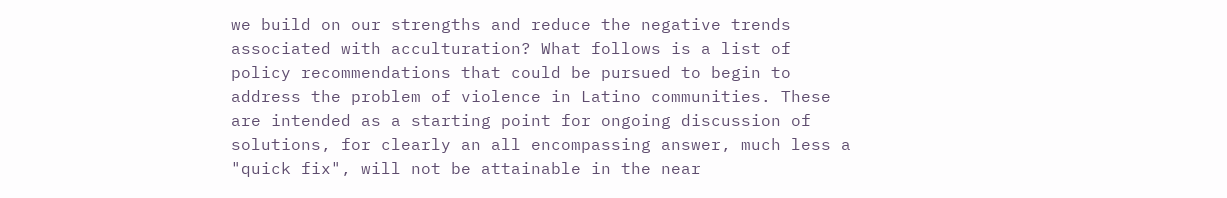we build on our strengths and reduce the negative trends associated with acculturation? What follows is a list of policy recommendations that could be pursued to begin to address the problem of violence in Latino communities. These are intended as a starting point for ongoing discussion of solutions, for clearly an all encompassing answer, much less a "quick fix", will not be attainable in the near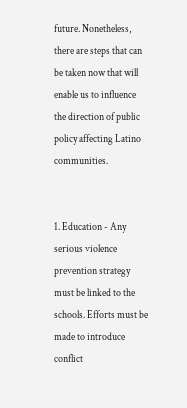future. Nonetheless, there are steps that can be taken now that will enable us to influence the direction of public policy affecting Latino communities.


1. Education - Any serious violence prevention strategy must be linked to the schools. Efforts must be made to introduce conflict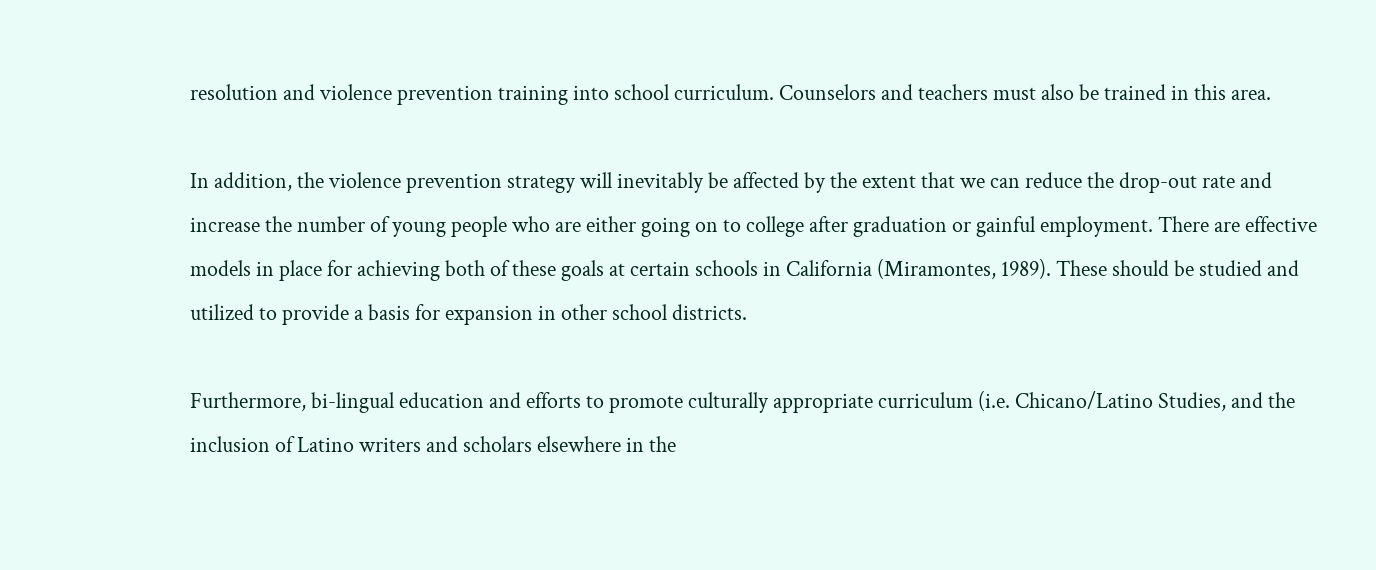resolution and violence prevention training into school curriculum. Counselors and teachers must also be trained in this area.

In addition, the violence prevention strategy will inevitably be affected by the extent that we can reduce the drop-out rate and increase the number of young people who are either going on to college after graduation or gainful employment. There are effective models in place for achieving both of these goals at certain schools in California (Miramontes, 1989). These should be studied and utilized to provide a basis for expansion in other school districts.

Furthermore, bi-lingual education and efforts to promote culturally appropriate curriculum (i.e. Chicano/Latino Studies, and the inclusion of Latino writers and scholars elsewhere in the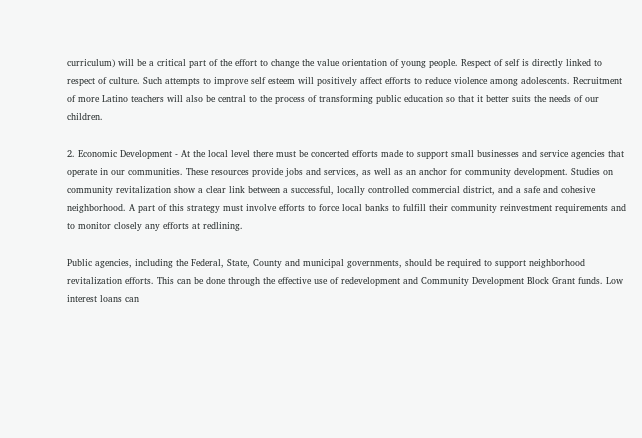curriculum) will be a critical part of the effort to change the value orientation of young people. Respect of self is directly linked to respect of culture. Such attempts to improve self esteem will positively affect efforts to reduce violence among adolescents. Recruitment of more Latino teachers will also be central to the process of transforming public education so that it better suits the needs of our children.

2. Economic Development - At the local level there must be concerted efforts made to support small businesses and service agencies that operate in our communities. These resources provide jobs and services, as well as an anchor for community development. Studies on community revitalization show a clear link between a successful, locally controlled commercial district, and a safe and cohesive neighborhood. A part of this strategy must involve efforts to force local banks to fulfill their community reinvestment requirements and to monitor closely any efforts at redlining.

Public agencies, including the Federal, State, County and municipal governments, should be required to support neighborhood revitalization efforts. This can be done through the effective use of redevelopment and Community Development Block Grant funds. Low interest loans can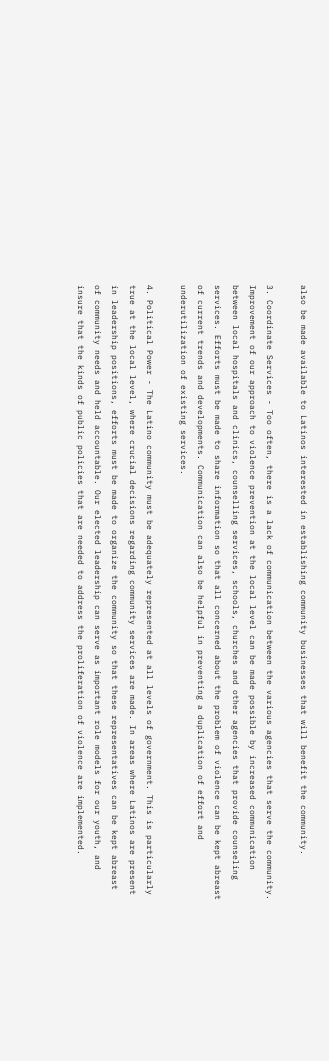also be made available to Latinos interested in establishing community businesses that will benefit the community.

3. Coordinate Services - Too often, there is a lack of communication between the various agencies that serve the community. Improvement of our approach to violence prevention at the local level can be made possible by increased communication between local hospitals and clinics, counselling services, schools, churches and other agencies that provide counseling services. Efforts must be made to share information so that all concerned about the problem of violence can be kept abreast of current trends and developments. Communication can also be helpful in preventing a duplication of effort and underutilization of existing services.

4. Political Power - The Latino community must be adequately represented at all levels of government. This is particularly true at the local level, where crucial decisions regarding community services are made. In areas where Latinos are present in leadership positions, efforts must be made to organize the community so that these representatives can be kept abreast of community needs and held accountable. Our elected leadership can serve as important role models for our youth, and insure that the kinds of public policies that are needed to address the proliferation of violence are implemented.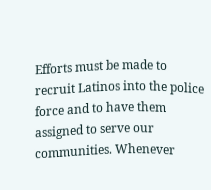Efforts must be made to recruit Latinos into the police force and to have them assigned to serve our communities. Whenever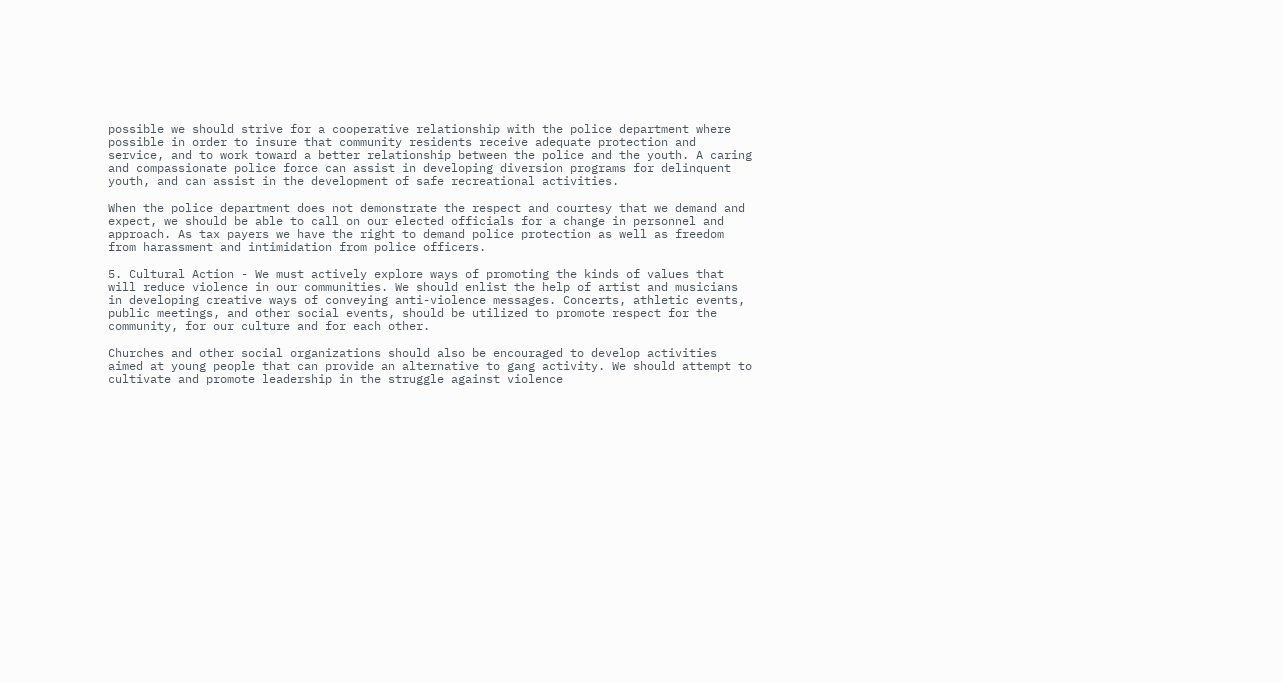possible we should strive for a cooperative relationship with the police department where possible in order to insure that community residents receive adequate protection and service, and to work toward a better relationship between the police and the youth. A caring and compassionate police force can assist in developing diversion programs for delinquent youth, and can assist in the development of safe recreational activities.

When the police department does not demonstrate the respect and courtesy that we demand and expect, we should be able to call on our elected officials for a change in personnel and approach. As tax payers we have the right to demand police protection as well as freedom from harassment and intimidation from police officers.

5. Cultural Action - We must actively explore ways of promoting the kinds of values that will reduce violence in our communities. We should enlist the help of artist and musicians in developing creative ways of conveying anti-violence messages. Concerts, athletic events, public meetings, and other social events, should be utilized to promote respect for the community, for our culture and for each other.

Churches and other social organizations should also be encouraged to develop activities aimed at young people that can provide an alternative to gang activity. We should attempt to cultivate and promote leadership in the struggle against violence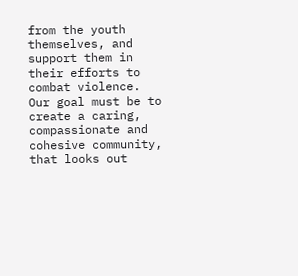from the youth themselves, and support them in their efforts to combat violence. Our goal must be to create a caring, compassionate and cohesive community, that looks out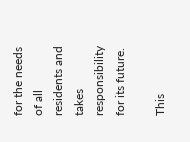for the needs of all residents and takes responsibility for its future.

This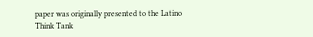paper was originally presented to the Latino Think Tank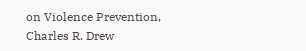on Violence Prevention, Charles R. Drew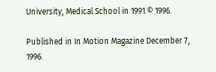University, Medical School in 1991.© 1996.

Published in In Motion Magazine December 7, 1996.